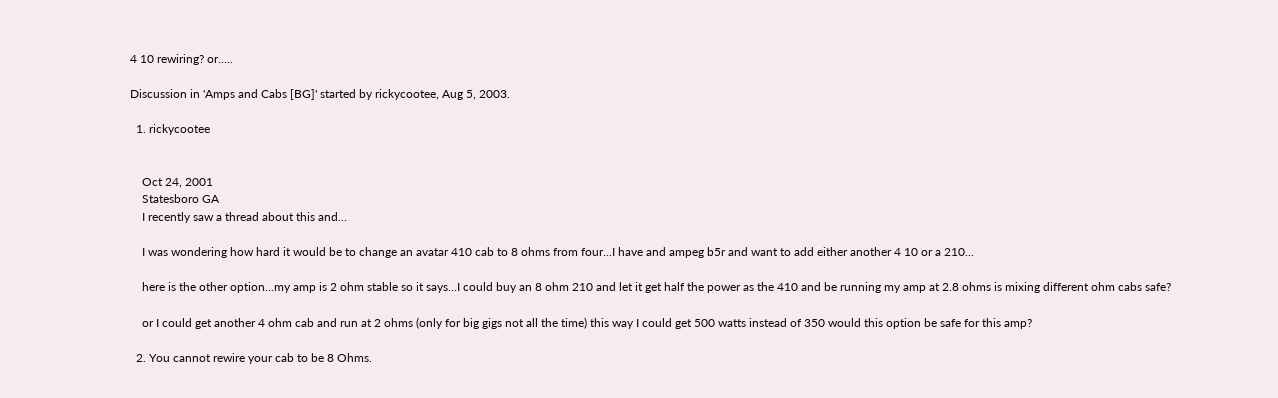4 10 rewiring? or.....

Discussion in 'Amps and Cabs [BG]' started by rickycootee, Aug 5, 2003.

  1. rickycootee


    Oct 24, 2001
    Statesboro GA
    I recently saw a thread about this and...

    I was wondering how hard it would be to change an avatar 410 cab to 8 ohms from four...I have and ampeg b5r and want to add either another 4 10 or a 210...

    here is the other option...my amp is 2 ohm stable so it says...I could buy an 8 ohm 210 and let it get half the power as the 410 and be running my amp at 2.8 ohms is mixing different ohm cabs safe?

    or I could get another 4 ohm cab and run at 2 ohms (only for big gigs not all the time) this way I could get 500 watts instead of 350 would this option be safe for this amp?

  2. You cannot rewire your cab to be 8 Ohms.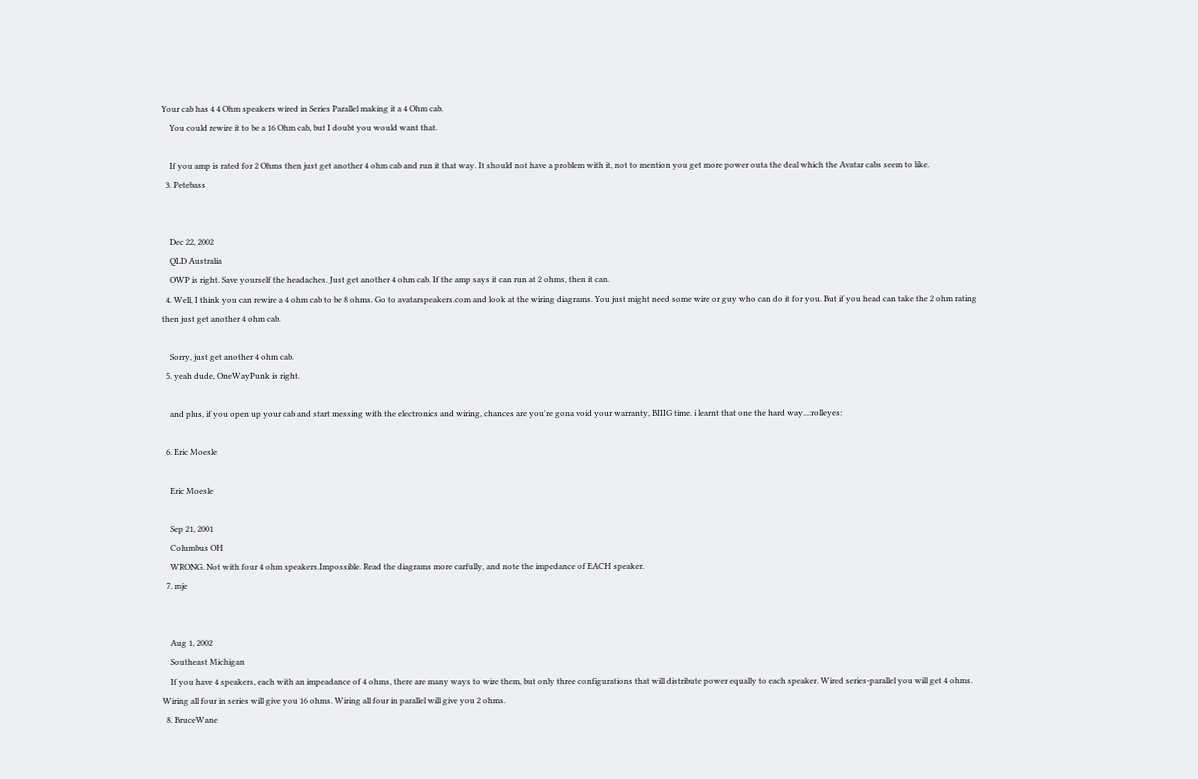Your cab has 4 4 Ohm speakers wired in Series Parallel making it a 4 Ohm cab.
    You could rewire it to be a 16 Ohm cab, but I doubt you would want that.

    If you amp is rated for 2 Ohms then just get another 4 ohm cab and run it that way. It should not have a problem with it, not to mention you get more power outa the deal which the Avatar cabs seem to like.
  3. Petebass


    Dec 22, 2002
    QLD Australia
    OWP is right. Save yourself the headaches. Just get another 4 ohm cab. If the amp says it can run at 2 ohms, then it can.
  4. Well, I think you can rewire a 4 ohm cab to be 8 ohms. Go to avatarspeakers.com and look at the wiring diagrams. You just might need some wire or guy who can do it for you. But if you head can take the 2 ohm rating then just get another 4 ohm cab.

    Sorry, just get another 4 ohm cab.
  5. yeah dude, OneWayPunk is right.

    and plus, if you open up your cab and start messing with the electronics and wiring, chances are you're gona void your warranty, BIIIG time. i learnt that one the hard way...:rolleyes:

  6. Eric Moesle

    Eric Moesle

    Sep 21, 2001
    Columbus OH
    WRONG. Not with four 4 ohm speakers.Impossible. Read the diagrams more carfully, and note the impedance of EACH speaker.
  7. mje


    Aug 1, 2002
    Southeast Michigan
    If you have 4 speakers, each with an impeadance of 4 ohms, there are many ways to wire them, but only three configurations that will distribute power equally to each speaker. Wired series-parallel you will get 4 ohms. Wiring all four in series will give you 16 ohms. Wiring all four in parallel will give you 2 ohms.
  8. BruceWane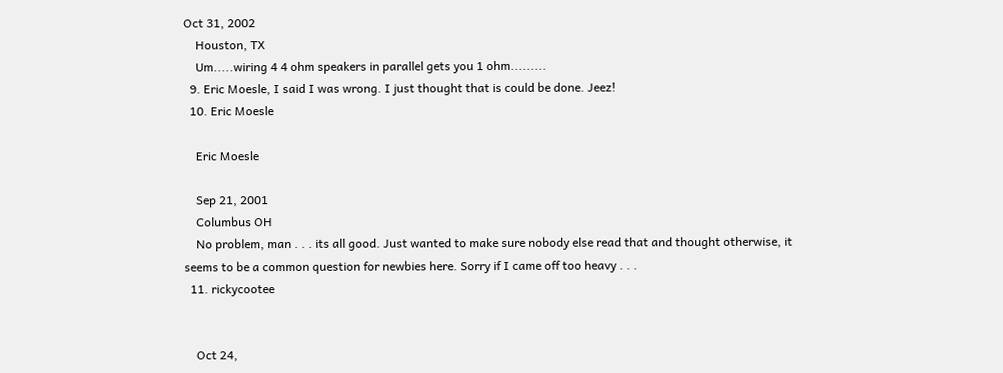Oct 31, 2002
    Houston, TX
    Um.....wiring 4 4 ohm speakers in parallel gets you 1 ohm.........
  9. Eric Moesle, I said I was wrong. I just thought that is could be done. Jeez!
  10. Eric Moesle

    Eric Moesle

    Sep 21, 2001
    Columbus OH
    No problem, man . . . its all good. Just wanted to make sure nobody else read that and thought otherwise, it seems to be a common question for newbies here. Sorry if I came off too heavy . . .
  11. rickycootee


    Oct 24,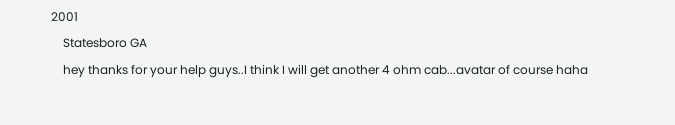2001
    Statesboro GA
    hey thanks for your help guys..I think I will get another 4 ohm cab...avatar of course haha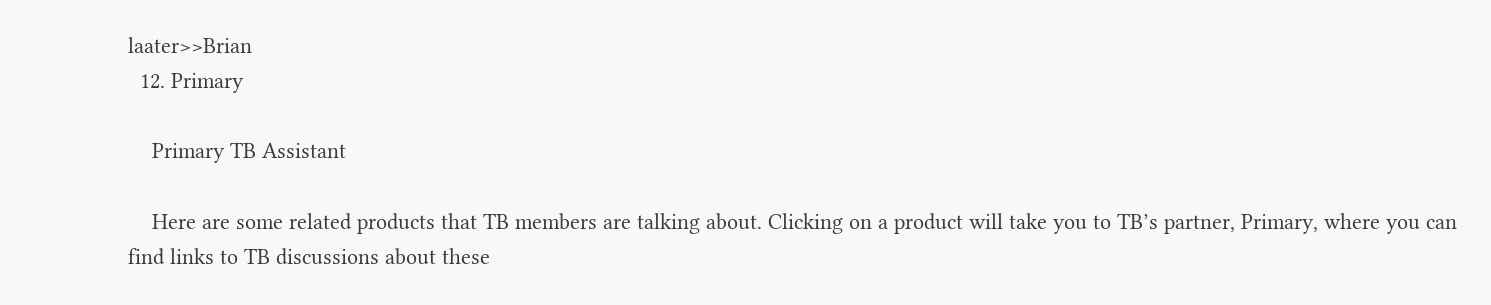laater>>Brian
  12. Primary

    Primary TB Assistant

    Here are some related products that TB members are talking about. Clicking on a product will take you to TB’s partner, Primary, where you can find links to TB discussions about these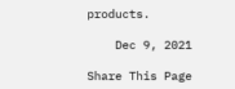products.

    Dec 9, 2021

Share This Page